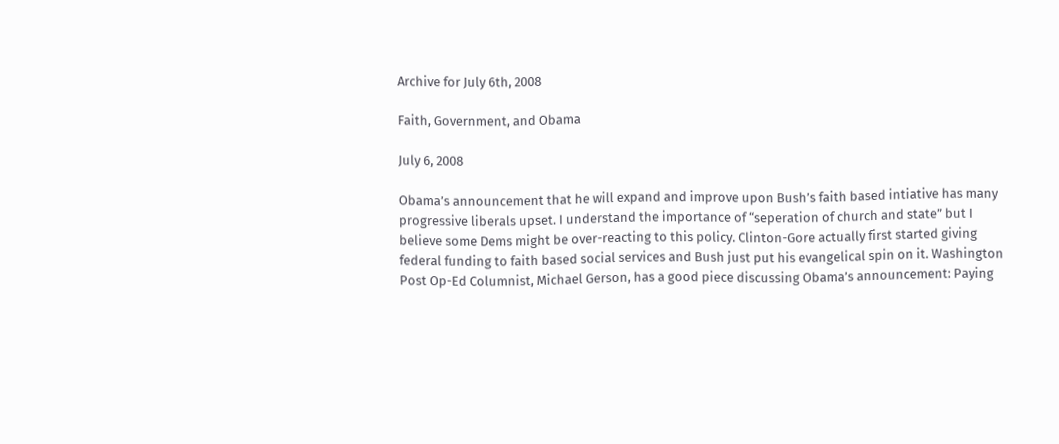Archive for July 6th, 2008

Faith, Government, and Obama

July 6, 2008

Obama’s announcement that he will expand and improve upon Bush’s faith based intiative has many progressive liberals upset. I understand the importance of “seperation of church and state” but I believe some Dems might be over-reacting to this policy. Clinton-Gore actually first started giving federal funding to faith based social services and Bush just put his evangelical spin on it. Washington Post Op-Ed Columnist, Michael Gerson, has a good piece discussing Obama’s announcement: Paying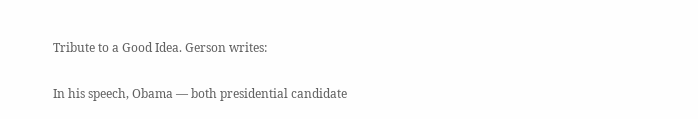Tribute to a Good Idea. Gerson writes:

In his speech, Obama — both presidential candidate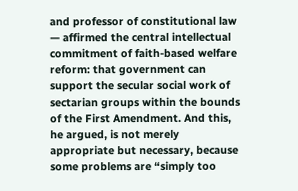and professor of constitutional law — affirmed the central intellectual commitment of faith-based welfare reform: that government can support the secular social work of sectarian groups within the bounds of the First Amendment. And this, he argued, is not merely appropriate but necessary, because some problems are “simply too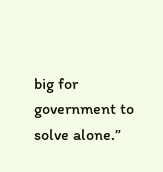big for government to solve alone.”